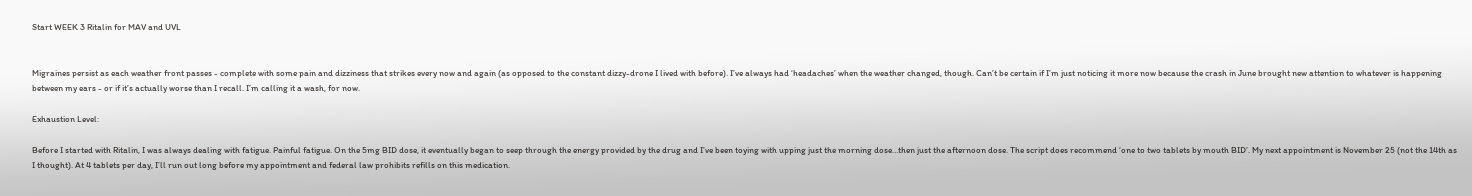Start WEEK 3 Ritalin for MAV and UVL


Migraines persist as each weather front passes - complete with some pain and dizziness that strikes every now and again (as opposed to the constant dizzy-drone I lived with before). I’ve always had ‘headaches’ when the weather changed, though. Can’t be certain if I’m just noticing it more now because the crash in June brought new attention to whatever is happening between my ears - or if it’s actually worse than I recall. I’m calling it a wash, for now.

Exhaustion Level:

Before I started with Ritalin, I was always dealing with fatigue. Painful fatigue. On the 5mg BID dose, it eventually began to seep through the energy provided by the drug and I’ve been toying with upping just the morning dose…then just the afternoon dose. The script does recommend ‘one to two tablets by mouth BID’. My next appointment is November 25 (not the 14th as I thought). At 4 tablets per day, I’ll run out long before my appointment and federal law prohibits refills on this medication.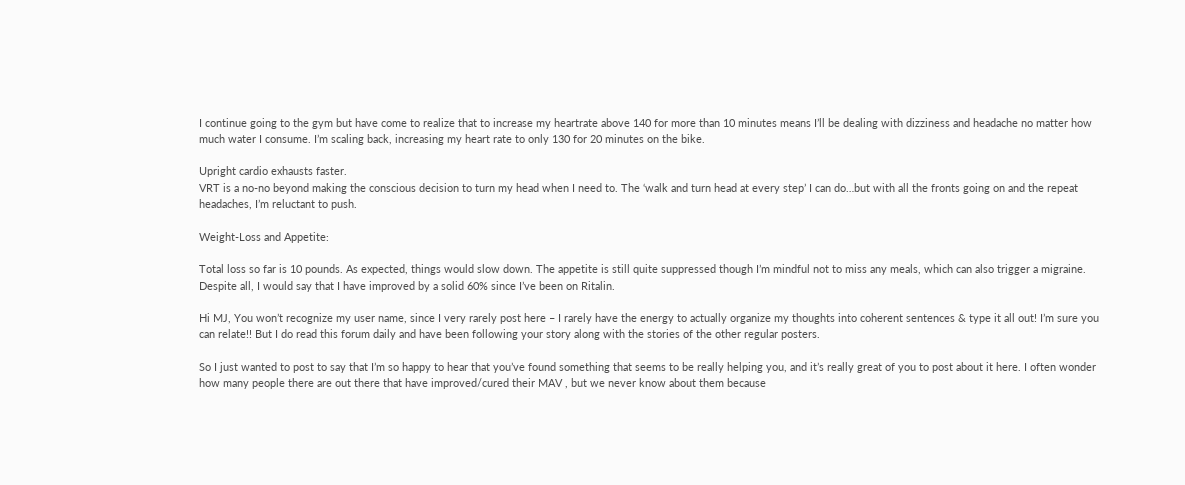I continue going to the gym but have come to realize that to increase my heartrate above 140 for more than 10 minutes means I’ll be dealing with dizziness and headache no matter how much water I consume. I’m scaling back, increasing my heart rate to only 130 for 20 minutes on the bike.

Upright cardio exhausts faster.
VRT is a no-no beyond making the conscious decision to turn my head when I need to. The ‘walk and turn head at every step’ I can do…but with all the fronts going on and the repeat headaches, I’m reluctant to push.

Weight-Loss and Appetite:

Total loss so far is 10 pounds. As expected, things would slow down. The appetite is still quite suppressed though I’m mindful not to miss any meals, which can also trigger a migraine.
Despite all, I would say that I have improved by a solid 60% since I’ve been on Ritalin.

Hi MJ, You won’t recognize my user name, since I very rarely post here – I rarely have the energy to actually organize my thoughts into coherent sentences & type it all out! I’m sure you can relate!! But I do read this forum daily and have been following your story along with the stories of the other regular posters.

So I just wanted to post to say that I’m so happy to hear that you’ve found something that seems to be really helping you, and it’s really great of you to post about it here. I often wonder how many people there are out there that have improved/cured their MAV , but we never know about them because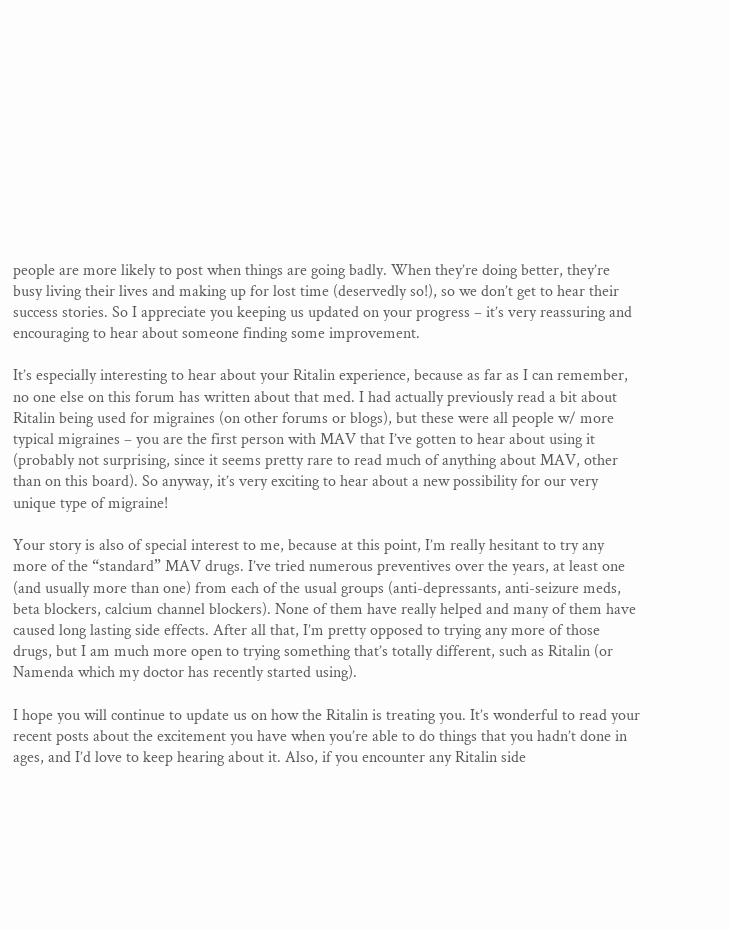people are more likely to post when things are going badly. When they’re doing better, they’re busy living their lives and making up for lost time (deservedly so!), so we don’t get to hear their success stories. So I appreciate you keeping us updated on your progress – it’s very reassuring and encouraging to hear about someone finding some improvement.

It’s especially interesting to hear about your Ritalin experience, because as far as I can remember, no one else on this forum has written about that med. I had actually previously read a bit about Ritalin being used for migraines (on other forums or blogs), but these were all people w/ more typical migraines – you are the first person with MAV that I’ve gotten to hear about using it (probably not surprising, since it seems pretty rare to read much of anything about MAV, other than on this board). So anyway, it’s very exciting to hear about a new possibility for our very unique type of migraine!

Your story is also of special interest to me, because at this point, I’m really hesitant to try any more of the “standard” MAV drugs. I’ve tried numerous preventives over the years, at least one (and usually more than one) from each of the usual groups (anti-depressants, anti-seizure meds, beta blockers, calcium channel blockers). None of them have really helped and many of them have caused long lasting side effects. After all that, I’m pretty opposed to trying any more of those drugs, but I am much more open to trying something that’s totally different, such as Ritalin (or Namenda which my doctor has recently started using).

I hope you will continue to update us on how the Ritalin is treating you. It’s wonderful to read your recent posts about the excitement you have when you’re able to do things that you hadn’t done in ages, and I’d love to keep hearing about it. Also, if you encounter any Ritalin side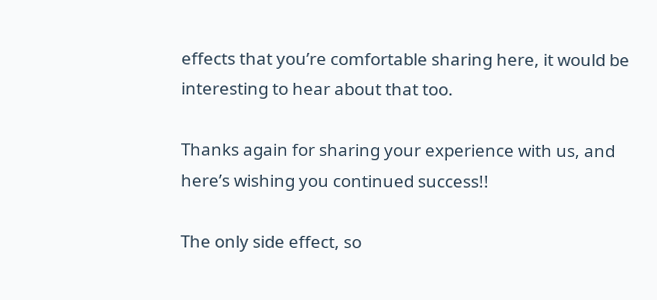effects that you’re comfortable sharing here, it would be interesting to hear about that too.

Thanks again for sharing your experience with us, and here’s wishing you continued success!!

The only side effect, so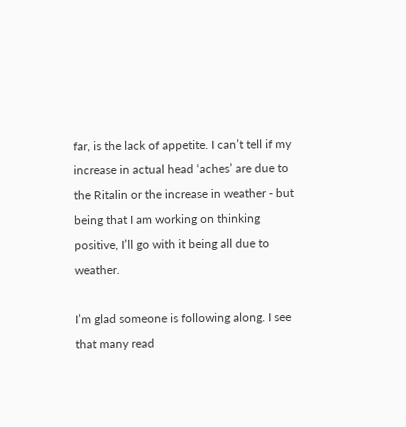far, is the lack of appetite. I can’t tell if my increase in actual head ‘aches’ are due to the Ritalin or the increase in weather - but being that I am working on thinking positive, I’ll go with it being all due to weather.

I’m glad someone is following along. I see that many read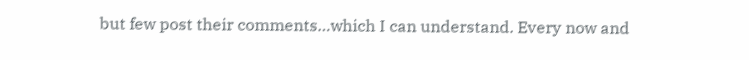but few post their comments…which I can understand. Every now and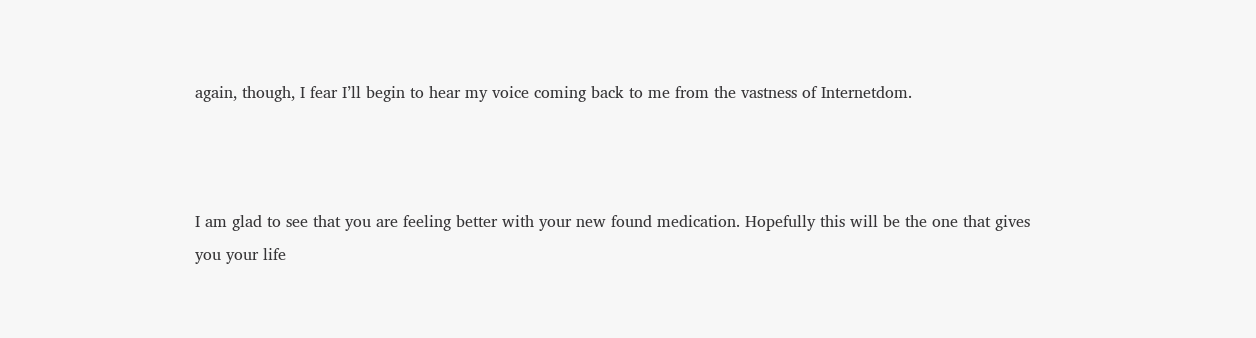again, though, I fear I’ll begin to hear my voice coming back to me from the vastness of Internetdom.



I am glad to see that you are feeling better with your new found medication. Hopefully this will be the one that gives you your life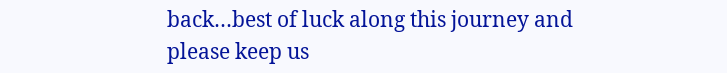back…best of luck along this journey and please keep us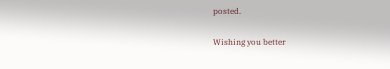posted.

Wishing you better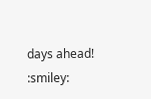days ahead! :smiley: